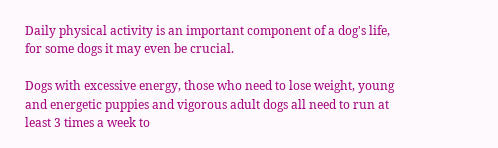Daily physical activity is an important component of a dog's life, for some dogs it may even be crucial.

Dogs with excessive energy, those who need to lose weight, young and energetic puppies and vigorous adult dogs all need to run at least 3 times a week to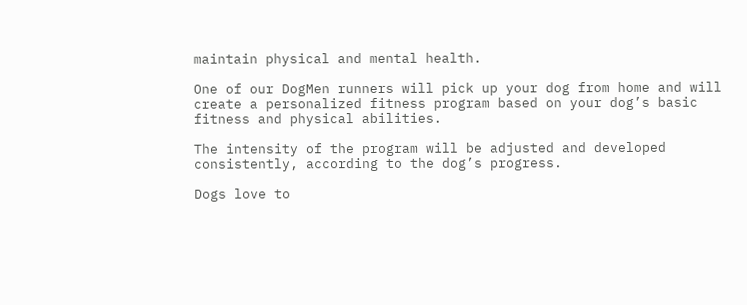maintain physical and mental health.

One of our DogMen runners will pick up your dog from home and will create a personalized fitness program based on your dog’s basic fitness and physical abilities.

The intensity of the program will be adjusted and developed consistently, according to the dog’s progress.

Dogs love to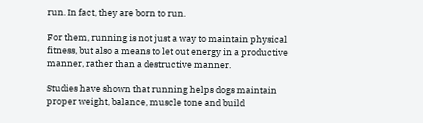run. In fact, they are born to run.

For them, running is not just a way to maintain physical fitness, but also a means to let out energy in a productive manner, rather than a destructive manner.

Studies have shown that running helps dogs maintain proper weight, balance, muscle tone and build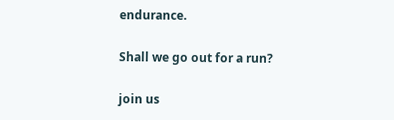endurance.

Shall we go out for a run?

join us